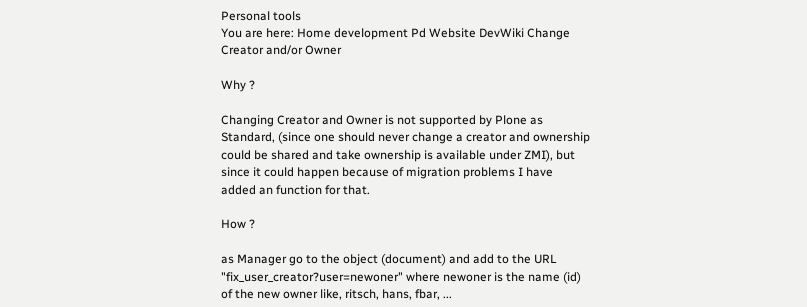Personal tools
You are here: Home development Pd Website DevWiki Change Creator and/or Owner

Why ?

Changing Creator and Owner is not supported by Plone as Standard, (since one should never change a creator and ownership could be shared and take ownership is available under ZMI), but since it could happen because of migration problems I have added an function for that.

How ?

as Manager go to the object (document) and add to the URL "fix_user_creator?user=newoner" where newoner is the name (id) of the new owner like, ritsch, hans, fbar, ...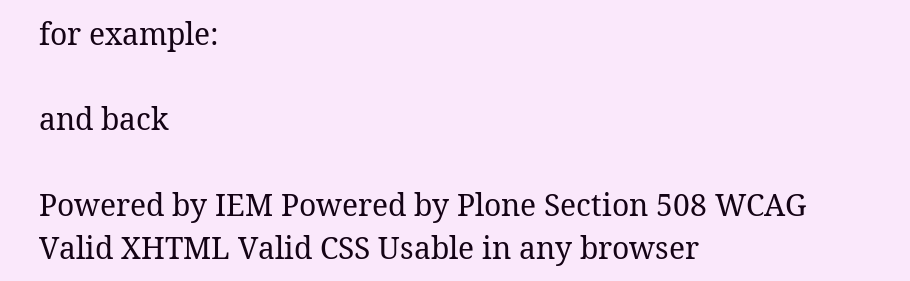for example:

and back

Powered by IEM Powered by Plone Section 508 WCAG Valid XHTML Valid CSS Usable in any browser